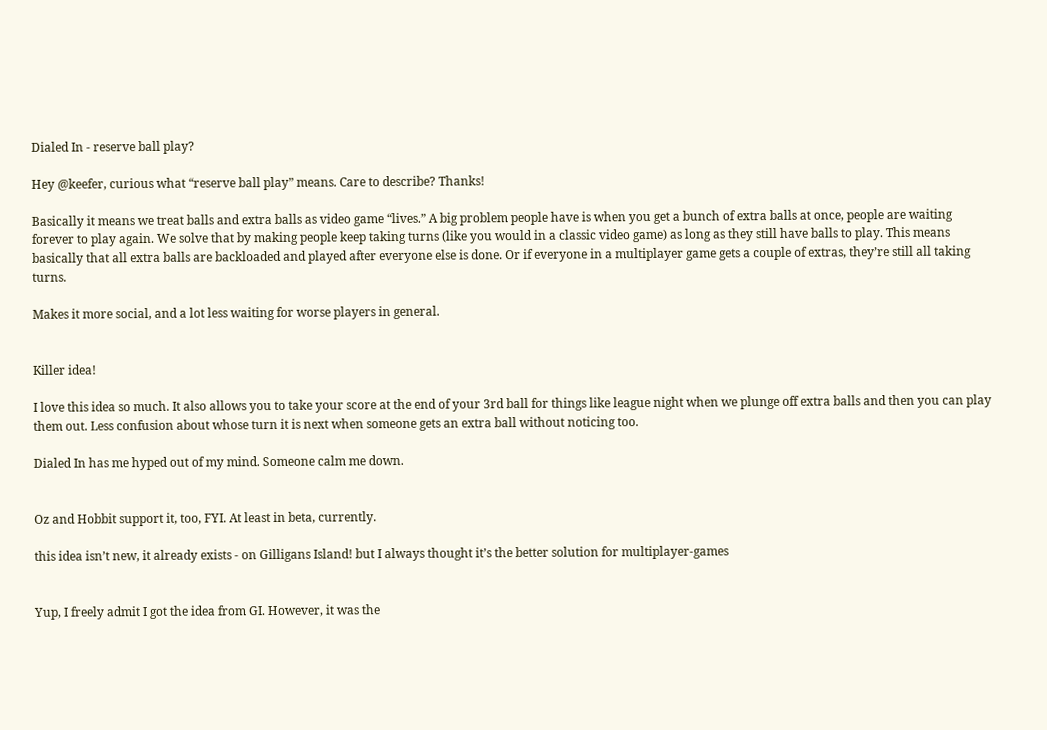Dialed In - reserve ball play?

Hey @keefer, curious what “reserve ball play” means. Care to describe? Thanks!

Basically it means we treat balls and extra balls as video game “lives.” A big problem people have is when you get a bunch of extra balls at once, people are waiting forever to play again. We solve that by making people keep taking turns (like you would in a classic video game) as long as they still have balls to play. This means basically that all extra balls are backloaded and played after everyone else is done. Or if everyone in a multiplayer game gets a couple of extras, they’re still all taking turns.

Makes it more social, and a lot less waiting for worse players in general.


Killer idea!

I love this idea so much. It also allows you to take your score at the end of your 3rd ball for things like league night when we plunge off extra balls and then you can play them out. Less confusion about whose turn it is next when someone gets an extra ball without noticing too.

Dialed In has me hyped out of my mind. Someone calm me down.


Oz and Hobbit support it, too, FYI. At least in beta, currently.

this idea isn’t new, it already exists - on Gilligans Island! but I always thought it’s the better solution for multiplayer-games


Yup, I freely admit I got the idea from GI. However, it was the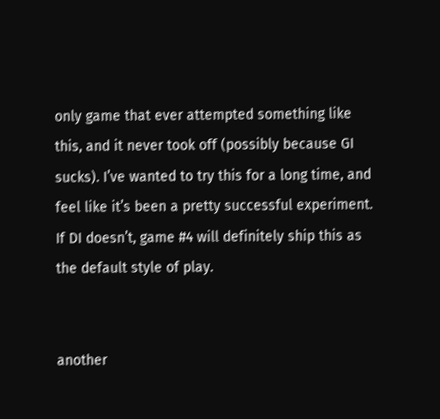only game that ever attempted something like this, and it never took off (possibly because GI sucks). I’ve wanted to try this for a long time, and feel like it’s been a pretty successful experiment. If DI doesn’t, game #4 will definitely ship this as the default style of play.


another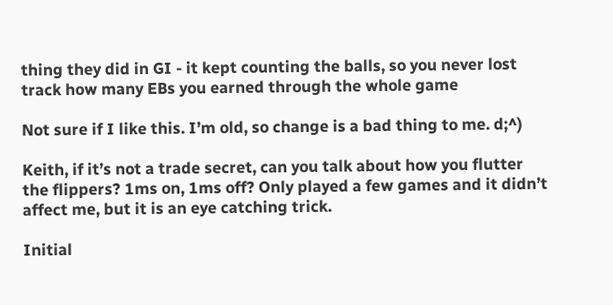thing they did in GI - it kept counting the balls, so you never lost track how many EBs you earned through the whole game

Not sure if I like this. I’m old, so change is a bad thing to me. d;^)

Keith, if it’s not a trade secret, can you talk about how you flutter the flippers? 1ms on, 1ms off? Only played a few games and it didn’t affect me, but it is an eye catching trick.

Initial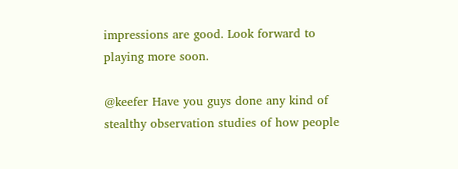impressions are good. Look forward to playing more soon.

@keefer Have you guys done any kind of stealthy observation studies of how people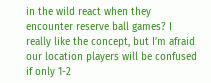in the wild react when they encounter reserve ball games? I really like the concept, but I’m afraid our location players will be confused if only 1-2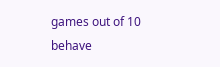games out of 10 behave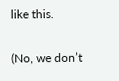like this.

(No, we don’t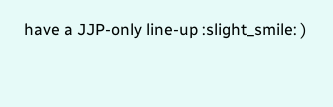have a JJP-only line-up :slight_smile: )